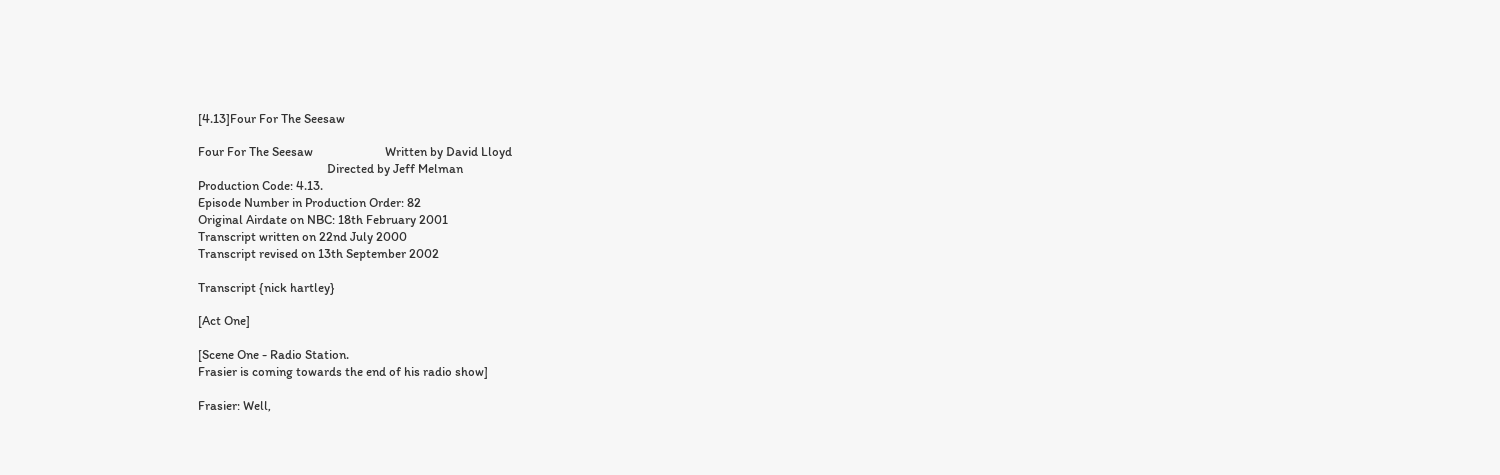[4.13]Four For The Seesaw

Four For The Seesaw                        Written by David Lloyd
                                           Directed by Jeff Melman
Production Code: 4.13.
Episode Number in Production Order: 82
Original Airdate on NBC: 18th February 2001
Transcript written on 22nd July 2000
Transcript revised on 13th September 2002

Transcript {nick hartley}

[Act One]

[Scene One - Radio Station.
Frasier is coming towards the end of his radio show]

Frasier: Well,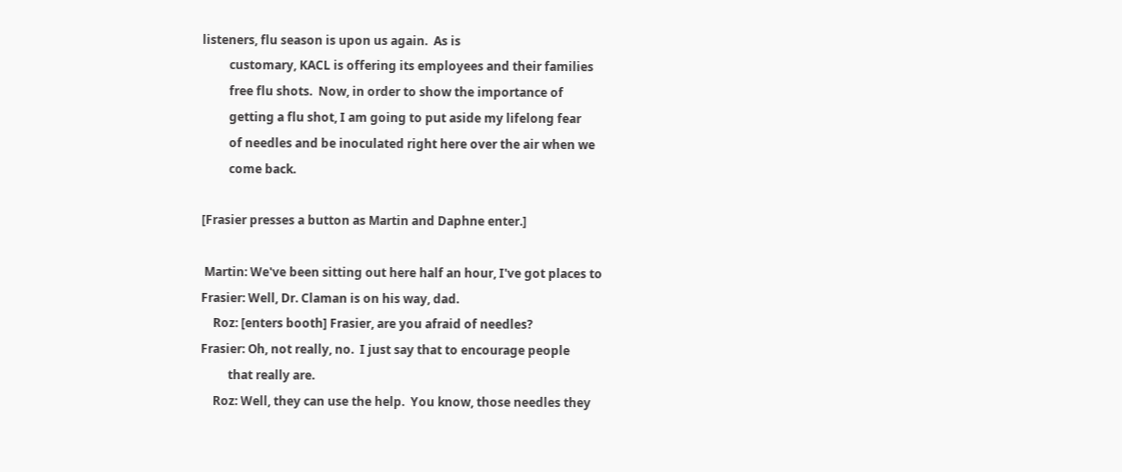listeners, flu season is upon us again.  As is
         customary, KACL is offering its employees and their families
         free flu shots.  Now, in order to show the importance of
         getting a flu shot, I am going to put aside my lifelong fear
         of needles and be inoculated right here over the air when we
         come back.

[Frasier presses a button as Martin and Daphne enter.]

 Martin: We've been sitting out here half an hour, I've got places to
Frasier: Well, Dr. Claman is on his way, dad.
    Roz: [enters booth] Frasier, are you afraid of needles?
Frasier: Oh, not really, no.  I just say that to encourage people
         that really are.
    Roz: Well, they can use the help.  You know, those needles they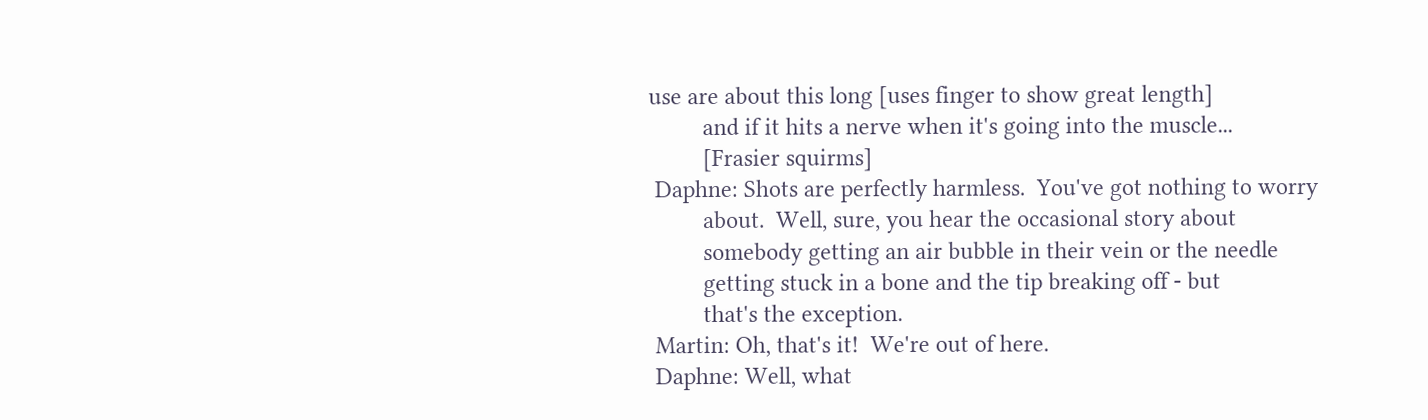use are about this long [uses finger to show great length]
         and if it hits a nerve when it's going into the muscle...
         [Frasier squirms]
 Daphne: Shots are perfectly harmless.  You've got nothing to worry
         about.  Well, sure, you hear the occasional story about
         somebody getting an air bubble in their vein or the needle
         getting stuck in a bone and the tip breaking off - but
         that's the exception.
 Martin: Oh, that's it!  We're out of here.
 Daphne: Well, what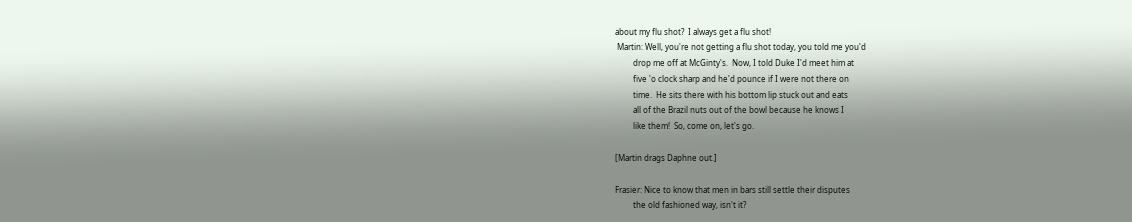about my flu shot?  I always get a flu shot!
 Martin: Well, you're not getting a flu shot today, you told me you'd
         drop me off at McGinty's.  Now, I told Duke I'd meet him at
         five 'o clock sharp and he'd pounce if I were not there on
         time.  He sits there with his bottom lip stuck out and eats
         all of the Brazil nuts out of the bowl because he knows I
         like them!  So, come on, let's go.

[Martin drags Daphne out.]

Frasier: Nice to know that men in bars still settle their disputes
         the old fashioned way, isn't it?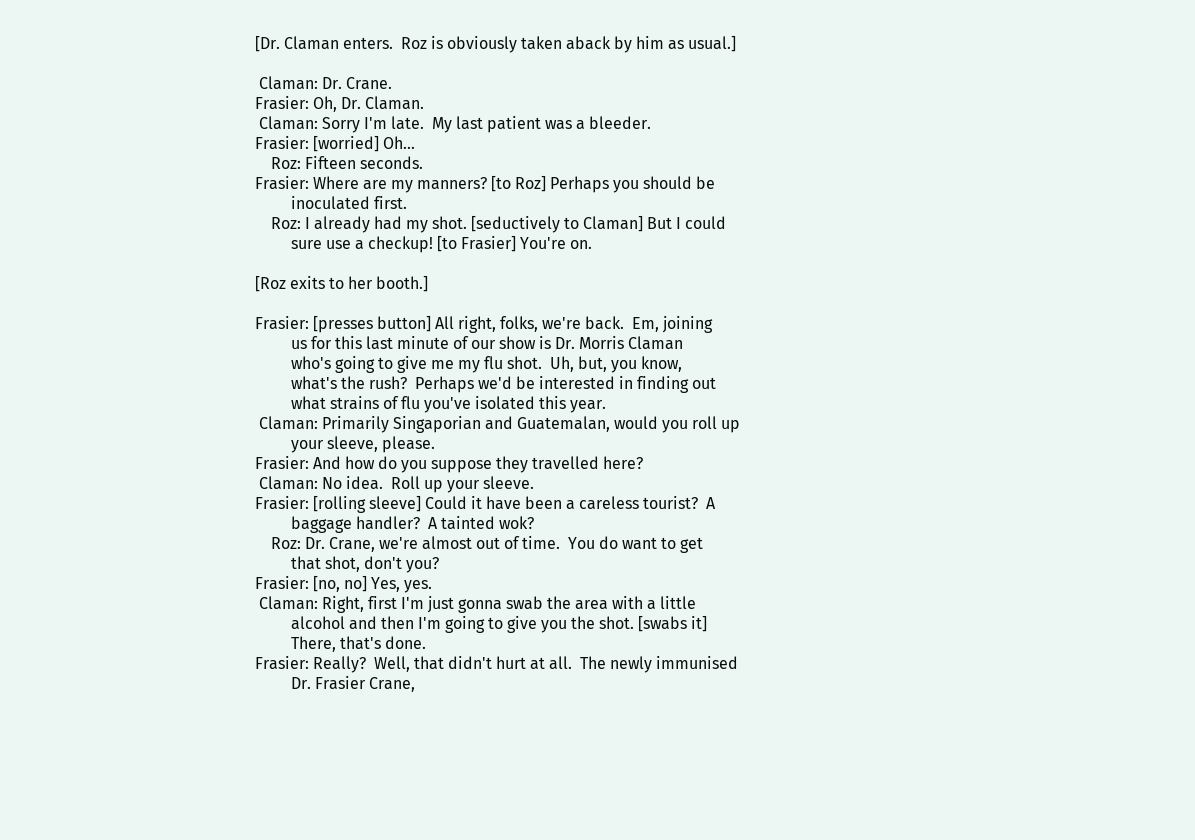[Dr. Claman enters.  Roz is obviously taken aback by him as usual.]

 Claman: Dr. Crane.
Frasier: Oh, Dr. Claman.
 Claman: Sorry I'm late.  My last patient was a bleeder.
Frasier: [worried] Oh...
    Roz: Fifteen seconds.
Frasier: Where are my manners? [to Roz] Perhaps you should be
         inoculated first.
    Roz: I already had my shot. [seductively to Claman] But I could
         sure use a checkup! [to Frasier] You're on.

[Roz exits to her booth.]

Frasier: [presses button] All right, folks, we're back.  Em, joining
         us for this last minute of our show is Dr. Morris Claman
         who's going to give me my flu shot.  Uh, but, you know,
         what's the rush?  Perhaps we'd be interested in finding out
         what strains of flu you've isolated this year.
 Claman: Primarily Singaporian and Guatemalan, would you roll up
         your sleeve, please.
Frasier: And how do you suppose they travelled here?
 Claman: No idea.  Roll up your sleeve.
Frasier: [rolling sleeve] Could it have been a careless tourist?  A
         baggage handler?  A tainted wok?
    Roz: Dr. Crane, we're almost out of time.  You do want to get
         that shot, don't you?
Frasier: [no, no] Yes, yes.
 Claman: Right, first I'm just gonna swab the area with a little
         alcohol and then I'm going to give you the shot. [swabs it]
         There, that's done.
Frasier: Really?  Well, that didn't hurt at all.  The newly immunised
         Dr. Frasier Crane,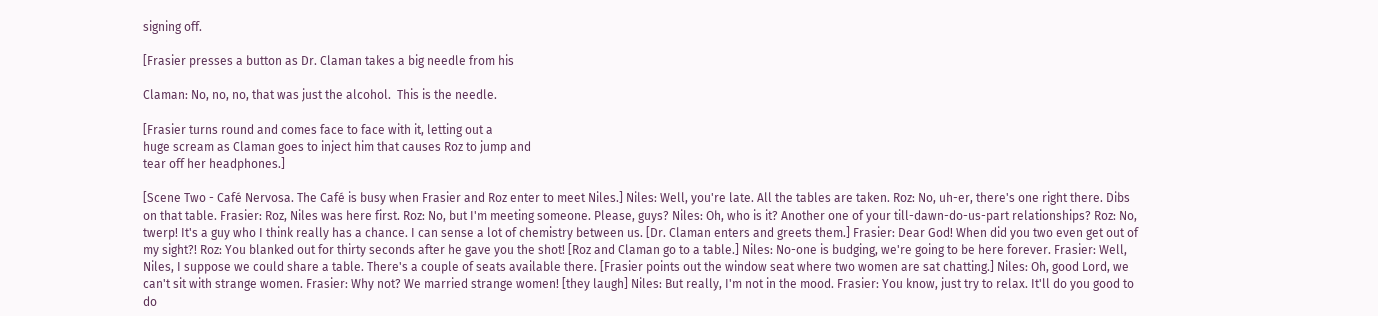signing off.

[Frasier presses a button as Dr. Claman takes a big needle from his

Claman: No, no, no, that was just the alcohol.  This is the needle.

[Frasier turns round and comes face to face with it, letting out a
huge scream as Claman goes to inject him that causes Roz to jump and
tear off her headphones.]

[Scene Two - Café Nervosa. The Café is busy when Frasier and Roz enter to meet Niles.] Niles: Well, you're late. All the tables are taken. Roz: No, uh-er, there's one right there. Dibs on that table. Frasier: Roz, Niles was here first. Roz: No, but I'm meeting someone. Please, guys? Niles: Oh, who is it? Another one of your till-dawn-do-us-part relationships? Roz: No, twerp! It's a guy who I think really has a chance. I can sense a lot of chemistry between us. [Dr. Claman enters and greets them.] Frasier: Dear God! When did you two even get out of my sight?! Roz: You blanked out for thirty seconds after he gave you the shot! [Roz and Claman go to a table.] Niles: No-one is budging, we're going to be here forever. Frasier: Well, Niles, I suppose we could share a table. There's a couple of seats available there. [Frasier points out the window seat where two women are sat chatting.] Niles: Oh, good Lord, we can't sit with strange women. Frasier: Why not? We married strange women! [they laugh] Niles: But really, I'm not in the mood. Frasier: You know, just try to relax. It'll do you good to do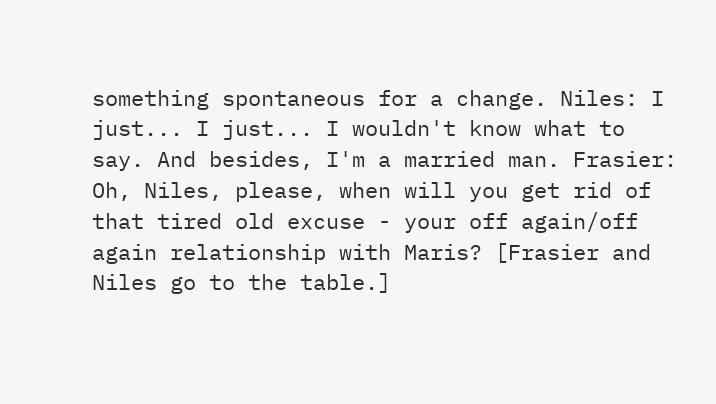something spontaneous for a change. Niles: I just... I just... I wouldn't know what to say. And besides, I'm a married man. Frasier: Oh, Niles, please, when will you get rid of that tired old excuse - your off again/off again relationship with Maris? [Frasier and Niles go to the table.]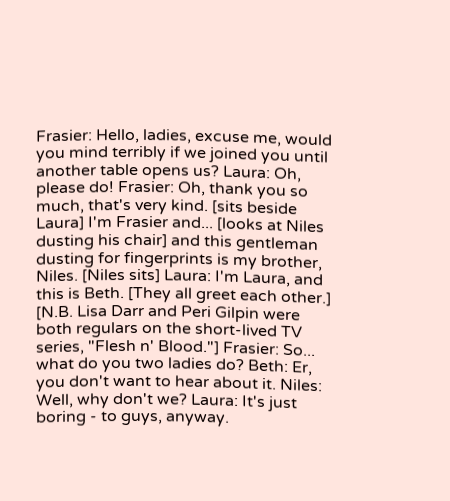Frasier: Hello, ladies, excuse me, would you mind terribly if we joined you until another table opens us? Laura: Oh, please do! Frasier: Oh, thank you so much, that's very kind. [sits beside Laura] I'm Frasier and... [looks at Niles dusting his chair] and this gentleman dusting for fingerprints is my brother, Niles. [Niles sits] Laura: I'm Laura, and this is Beth. [They all greet each other.] [N.B. Lisa Darr and Peri Gilpin were both regulars on the short-lived TV series, "Flesh n' Blood."] Frasier: So... what do you two ladies do? Beth: Er, you don't want to hear about it. Niles: Well, why don't we? Laura: It's just boring - to guys, anyway.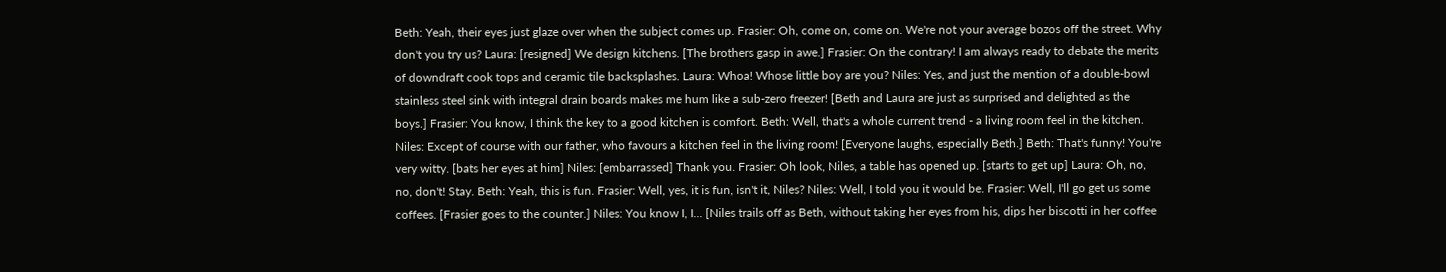Beth: Yeah, their eyes just glaze over when the subject comes up. Frasier: Oh, come on, come on. We're not your average bozos off the street. Why don't you try us? Laura: [resigned] We design kitchens. [The brothers gasp in awe.] Frasier: On the contrary! I am always ready to debate the merits of downdraft cook tops and ceramic tile backsplashes. Laura: Whoa! Whose little boy are you? Niles: Yes, and just the mention of a double-bowl stainless steel sink with integral drain boards makes me hum like a sub-zero freezer! [Beth and Laura are just as surprised and delighted as the boys.] Frasier: You know, I think the key to a good kitchen is comfort. Beth: Well, that's a whole current trend - a living room feel in the kitchen. Niles: Except of course with our father, who favours a kitchen feel in the living room! [Everyone laughs, especially Beth.] Beth: That's funny! You're very witty. [bats her eyes at him] Niles: [embarrassed] Thank you. Frasier: Oh look, Niles, a table has opened up. [starts to get up] Laura: Oh, no, no, don't! Stay. Beth: Yeah, this is fun. Frasier: Well, yes, it is fun, isn't it, Niles? Niles: Well, I told you it would be. Frasier: Well, I'll go get us some coffees. [Frasier goes to the counter.] Niles: You know I, I... [Niles trails off as Beth, without taking her eyes from his, dips her biscotti in her coffee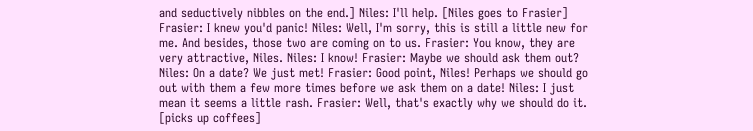and seductively nibbles on the end.] Niles: I'll help. [Niles goes to Frasier] Frasier: I knew you'd panic! Niles: Well, I'm sorry, this is still a little new for me. And besides, those two are coming on to us. Frasier: You know, they are very attractive, Niles. Niles: I know! Frasier: Maybe we should ask them out? Niles: On a date? We just met! Frasier: Good point, Niles! Perhaps we should go out with them a few more times before we ask them on a date! Niles: I just mean it seems a little rash. Frasier: Well, that's exactly why we should do it. [picks up coffees]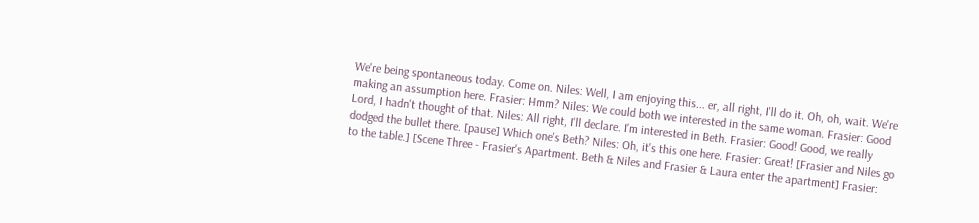We're being spontaneous today. Come on. Niles: Well, I am enjoying this... er, all right, I'll do it. Oh, oh, wait. We're making an assumption here. Frasier: Hmm? Niles: We could both we interested in the same woman. Frasier: Good Lord, I hadn't thought of that. Niles: All right, I'll declare. I'm interested in Beth. Frasier: Good! Good, we really dodged the bullet there. [pause] Which one's Beth? Niles: Oh, it's this one here. Frasier: Great! [Frasier and Niles go to the table.] [Scene Three - Frasier's Apartment. Beth & Niles and Frasier & Laura enter the apartment] Frasier: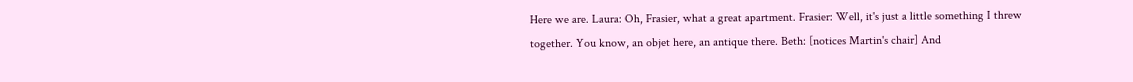Here we are. Laura: Oh, Frasier, what a great apartment. Frasier: Well, it's just a little something I threw together. You know, an objet here, an antique there. Beth: [notices Martin's chair] And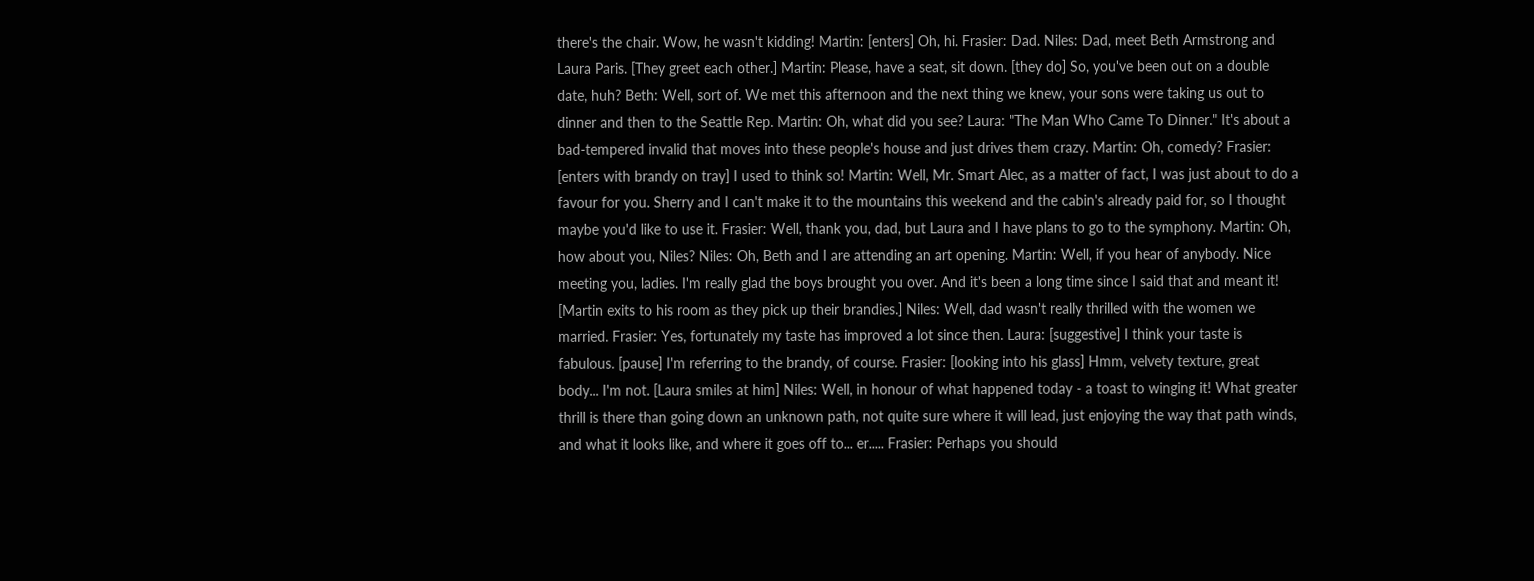there's the chair. Wow, he wasn't kidding! Martin: [enters] Oh, hi. Frasier: Dad. Niles: Dad, meet Beth Armstrong and Laura Paris. [They greet each other.] Martin: Please, have a seat, sit down. [they do] So, you've been out on a double date, huh? Beth: Well, sort of. We met this afternoon and the next thing we knew, your sons were taking us out to dinner and then to the Seattle Rep. Martin: Oh, what did you see? Laura: "The Man Who Came To Dinner." It's about a bad-tempered invalid that moves into these people's house and just drives them crazy. Martin: Oh, comedy? Frasier: [enters with brandy on tray] I used to think so! Martin: Well, Mr. Smart Alec, as a matter of fact, I was just about to do a favour for you. Sherry and I can't make it to the mountains this weekend and the cabin's already paid for, so I thought maybe you'd like to use it. Frasier: Well, thank you, dad, but Laura and I have plans to go to the symphony. Martin: Oh, how about you, Niles? Niles: Oh, Beth and I are attending an art opening. Martin: Well, if you hear of anybody. Nice meeting you, ladies. I'm really glad the boys brought you over. And it's been a long time since I said that and meant it! [Martin exits to his room as they pick up their brandies.] Niles: Well, dad wasn't really thrilled with the women we married. Frasier: Yes, fortunately my taste has improved a lot since then. Laura: [suggestive] I think your taste is fabulous. [pause] I'm referring to the brandy, of course. Frasier: [looking into his glass] Hmm, velvety texture, great body... I'm not. [Laura smiles at him] Niles: Well, in honour of what happened today - a toast to winging it! What greater thrill is there than going down an unknown path, not quite sure where it will lead, just enjoying the way that path winds, and what it looks like, and where it goes off to... er..... Frasier: Perhaps you should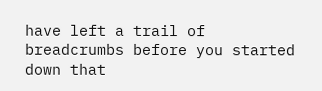have left a trail of breadcrumbs before you started down that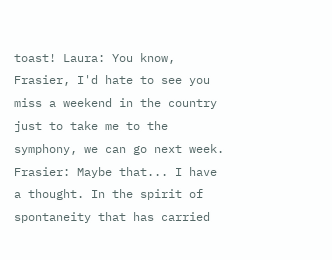toast! Laura: You know, Frasier, I'd hate to see you miss a weekend in the country just to take me to the symphony, we can go next week. Frasier: Maybe that... I have a thought. In the spirit of spontaneity that has carried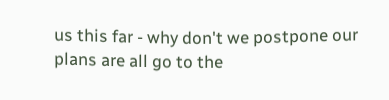us this far - why don't we postpone our plans are all go to the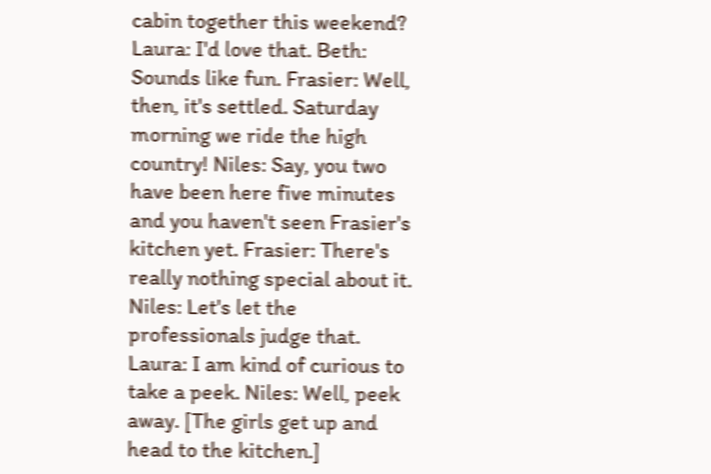cabin together this weekend? Laura: I'd love that. Beth: Sounds like fun. Frasier: Well, then, it's settled. Saturday morning we ride the high country! Niles: Say, you two have been here five minutes and you haven't seen Frasier's kitchen yet. Frasier: There's really nothing special about it. Niles: Let's let the professionals judge that. Laura: I am kind of curious to take a peek. Niles: Well, peek away. [The girls get up and head to the kitchen.]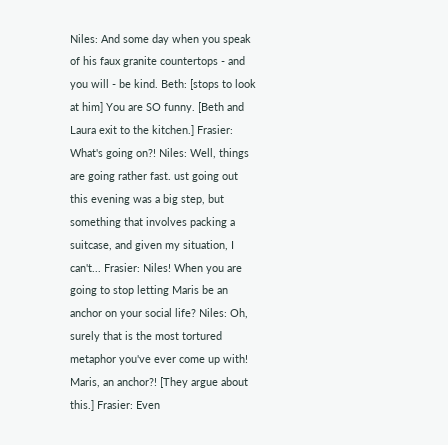Niles: And some day when you speak of his faux granite countertops - and you will - be kind. Beth: [stops to look at him] You are SO funny. [Beth and Laura exit to the kitchen.] Frasier: What's going on?! Niles: Well, things are going rather fast. ust going out this evening was a big step, but something that involves packing a suitcase, and given my situation, I can't... Frasier: Niles! When you are going to stop letting Maris be an anchor on your social life? Niles: Oh, surely that is the most tortured metaphor you've ever come up with! Maris, an anchor?! [They argue about this.] Frasier: Even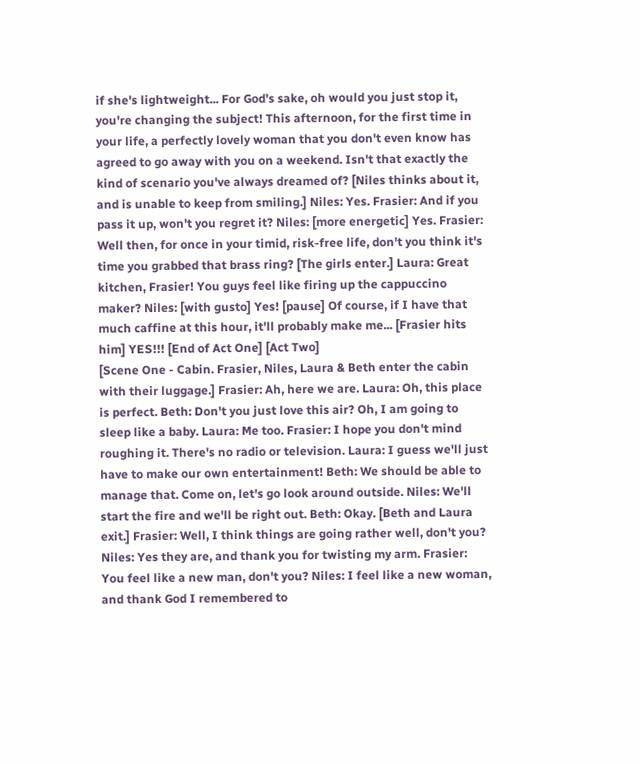if she's lightweight... For God's sake, oh would you just stop it, you're changing the subject! This afternoon, for the first time in your life, a perfectly lovely woman that you don't even know has agreed to go away with you on a weekend. Isn't that exactly the kind of scenario you've always dreamed of? [Niles thinks about it, and is unable to keep from smiling.] Niles: Yes. Frasier: And if you pass it up, won't you regret it? Niles: [more energetic] Yes. Frasier: Well then, for once in your timid, risk-free life, don't you think it's time you grabbed that brass ring? [The girls enter.] Laura: Great kitchen, Frasier! You guys feel like firing up the cappuccino maker? Niles: [with gusto] Yes! [pause] Of course, if I have that much caffine at this hour, it'll probably make me... [Frasier hits him] YES!!! [End of Act One] [Act Two]
[Scene One - Cabin. Frasier, Niles, Laura & Beth enter the cabin with their luggage.] Frasier: Ah, here we are. Laura: Oh, this place is perfect. Beth: Don't you just love this air? Oh, I am going to sleep like a baby. Laura: Me too. Frasier: I hope you don't mind roughing it. There's no radio or television. Laura: I guess we'll just have to make our own entertainment! Beth: We should be able to manage that. Come on, let's go look around outside. Niles: We'll start the fire and we'll be right out. Beth: Okay. [Beth and Laura exit.] Frasier: Well, I think things are going rather well, don't you? Niles: Yes they are, and thank you for twisting my arm. Frasier: You feel like a new man, don't you? Niles: I feel like a new woman, and thank God I remembered to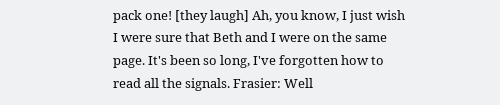pack one! [they laugh] Ah, you know, I just wish I were sure that Beth and I were on the same page. It's been so long, I've forgotten how to read all the signals. Frasier: Well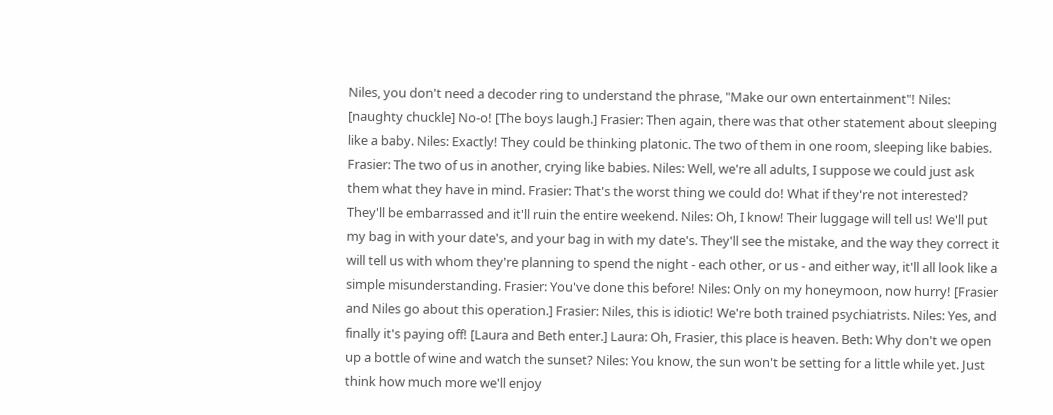Niles, you don't need a decoder ring to understand the phrase, "Make our own entertainment"! Niles: [naughty chuckle] No-o! [The boys laugh.] Frasier: Then again, there was that other statement about sleeping like a baby. Niles: Exactly! They could be thinking platonic. The two of them in one room, sleeping like babies. Frasier: The two of us in another, crying like babies. Niles: Well, we're all adults, I suppose we could just ask them what they have in mind. Frasier: That's the worst thing we could do! What if they're not interested? They'll be embarrassed and it'll ruin the entire weekend. Niles: Oh, I know! Their luggage will tell us! We'll put my bag in with your date's, and your bag in with my date's. They'll see the mistake, and the way they correct it will tell us with whom they're planning to spend the night - each other, or us - and either way, it'll all look like a simple misunderstanding. Frasier: You've done this before! Niles: Only on my honeymoon, now hurry! [Frasier and Niles go about this operation.] Frasier: Niles, this is idiotic! We're both trained psychiatrists. Niles: Yes, and finally it's paying off! [Laura and Beth enter.] Laura: Oh, Frasier, this place is heaven. Beth: Why don't we open up a bottle of wine and watch the sunset? Niles: You know, the sun won't be setting for a little while yet. Just think how much more we'll enjoy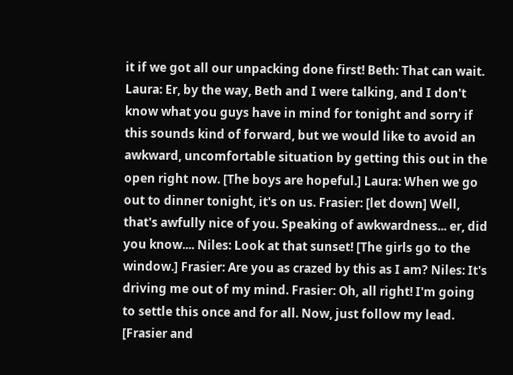it if we got all our unpacking done first! Beth: That can wait. Laura: Er, by the way, Beth and I were talking, and I don't know what you guys have in mind for tonight and sorry if this sounds kind of forward, but we would like to avoid an awkward, uncomfortable situation by getting this out in the open right now. [The boys are hopeful.] Laura: When we go out to dinner tonight, it's on us. Frasier: [let down] Well, that's awfully nice of you. Speaking of awkwardness... er, did you know.... Niles: Look at that sunset! [The girls go to the window.] Frasier: Are you as crazed by this as I am? Niles: It's driving me out of my mind. Frasier: Oh, all right! I'm going to settle this once and for all. Now, just follow my lead. [Frasier and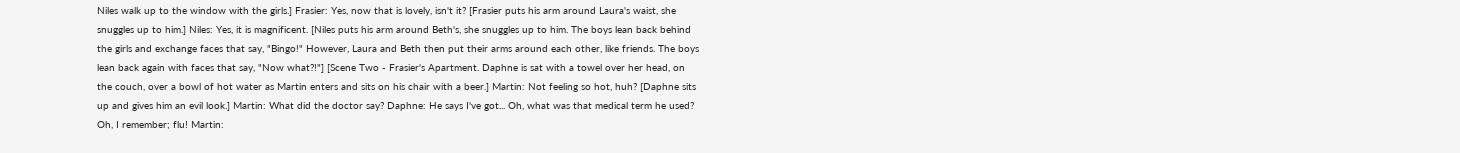Niles walk up to the window with the girls.] Frasier: Yes, now that is lovely, isn't it? [Frasier puts his arm around Laura's waist, she snuggles up to him.] Niles: Yes, it is magnificent. [Niles puts his arm around Beth's, she snuggles up to him. The boys lean back behind the girls and exchange faces that say, "Bingo!" However, Laura and Beth then put their arms around each other, like friends. The boys lean back again with faces that say, "Now what?!"] [Scene Two - Frasier's Apartment. Daphne is sat with a towel over her head, on the couch, over a bowl of hot water as Martin enters and sits on his chair with a beer.] Martin: Not feeling so hot, huh? [Daphne sits up and gives him an evil look.] Martin: What did the doctor say? Daphne: He says I've got... Oh, what was that medical term he used? Oh, I remember; flu! Martin: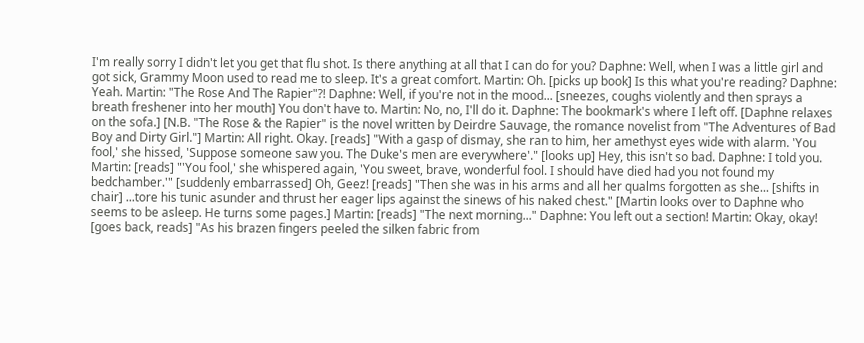I'm really sorry I didn't let you get that flu shot. Is there anything at all that I can do for you? Daphne: Well, when I was a little girl and got sick, Grammy Moon used to read me to sleep. It's a great comfort. Martin: Oh. [picks up book] Is this what you're reading? Daphne: Yeah. Martin: "The Rose And The Rapier"?! Daphne: Well, if you're not in the mood... [sneezes, coughs violently and then sprays a breath freshener into her mouth] You don't have to. Martin: No, no, I'll do it. Daphne: The bookmark's where I left off. [Daphne relaxes on the sofa.] [N.B. "The Rose & the Rapier" is the novel written by Deirdre Sauvage, the romance novelist from "The Adventures of Bad Boy and Dirty Girl."] Martin: All right. Okay. [reads] "With a gasp of dismay, she ran to him, her amethyst eyes wide with alarm. 'You fool,' she hissed, 'Suppose someone saw you. The Duke's men are everywhere'." [looks up] Hey, this isn't so bad. Daphne: I told you. Martin: [reads] "'You fool,' she whispered again, 'You sweet, brave, wonderful fool. I should have died had you not found my bedchamber.'" [suddenly embarrassed] Oh, Geez! [reads] "Then she was in his arms and all her qualms forgotten as she... [shifts in chair] ...tore his tunic asunder and thrust her eager lips against the sinews of his naked chest." [Martin looks over to Daphne who seems to be asleep. He turns some pages.] Martin: [reads] "The next morning..." Daphne: You left out a section! Martin: Okay, okay! [goes back, reads] "As his brazen fingers peeled the silken fabric from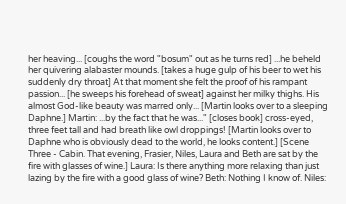her heaving... [coughs the word "bosum" out as he turns red] ...he beheld her quivering alabaster mounds. [takes a huge gulp of his beer to wet his suddenly dry throat] At that moment she felt the proof of his rampant passion... [he sweeps his forehead of sweat] against her milky thighs. His almost God-like beauty was marred only... [Martin looks over to a sleeping Daphne.] Martin: ...by the fact that he was..." [closes book] cross-eyed, three feet tall and had breath like owl droppings! [Martin looks over to Daphne who is obviously dead to the world, he looks content.] [Scene Three - Cabin. That evening, Frasier, Niles, Laura and Beth are sat by the fire with glasses of wine.] Laura: Is there anything more relaxing than just lazing by the fire with a good glass of wine? Beth: Nothing I know of. Niles: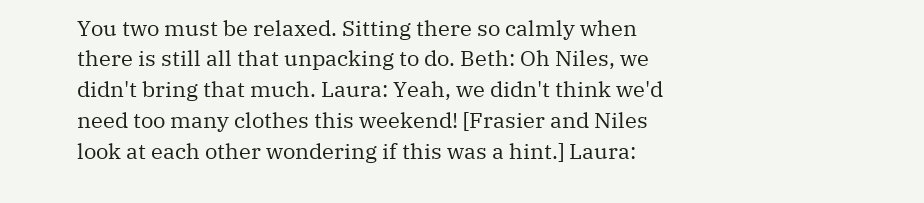You two must be relaxed. Sitting there so calmly when there is still all that unpacking to do. Beth: Oh Niles, we didn't bring that much. Laura: Yeah, we didn't think we'd need too many clothes this weekend! [Frasier and Niles look at each other wondering if this was a hint.] Laura: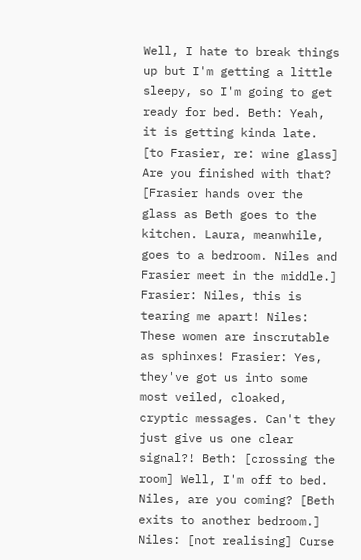Well, I hate to break things up but I'm getting a little sleepy, so I'm going to get ready for bed. Beth: Yeah, it is getting kinda late. [to Frasier, re: wine glass] Are you finished with that? [Frasier hands over the glass as Beth goes to the kitchen. Laura, meanwhile, goes to a bedroom. Niles and Frasier meet in the middle.] Frasier: Niles, this is tearing me apart! Niles: These women are inscrutable as sphinxes! Frasier: Yes, they've got us into some most veiled, cloaked, cryptic messages. Can't they just give us one clear signal?! Beth: [crossing the room] Well, I'm off to bed. Niles, are you coming? [Beth exits to another bedroom.] Niles: [not realising] Curse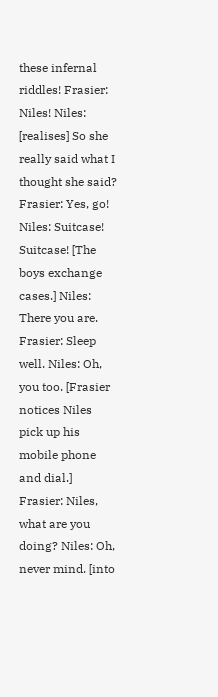these infernal riddles! Frasier: Niles! Niles: [realises] So she really said what I thought she said? Frasier: Yes, go! Niles: Suitcase! Suitcase! [The boys exchange cases.] Niles: There you are. Frasier: Sleep well. Niles: Oh, you too. [Frasier notices Niles pick up his mobile phone and dial.] Frasier: Niles, what are you doing? Niles: Oh, never mind. [into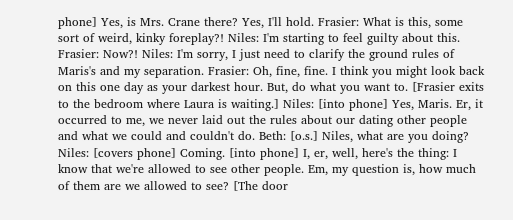phone] Yes, is Mrs. Crane there? Yes, I'll hold. Frasier: What is this, some sort of weird, kinky foreplay?! Niles: I'm starting to feel guilty about this. Frasier: Now?! Niles: I'm sorry, I just need to clarify the ground rules of Maris's and my separation. Frasier: Oh, fine, fine. I think you might look back on this one day as your darkest hour. But, do what you want to. [Frasier exits to the bedroom where Laura is waiting.] Niles: [into phone] Yes, Maris. Er, it occurred to me, we never laid out the rules about our dating other people and what we could and couldn't do. Beth: [o.s.] Niles, what are you doing? Niles: [covers phone] Coming. [into phone] I, er, well, here's the thing: I know that we're allowed to see other people. Em, my question is, how much of them are we allowed to see? [The door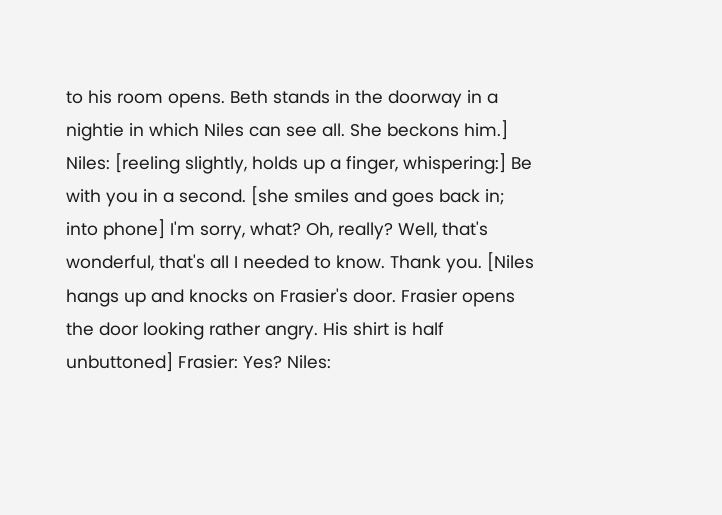to his room opens. Beth stands in the doorway in a nightie in which Niles can see all. She beckons him.] Niles: [reeling slightly, holds up a finger, whispering:] Be with you in a second. [she smiles and goes back in; into phone] I'm sorry, what? Oh, really? Well, that's wonderful, that's all I needed to know. Thank you. [Niles hangs up and knocks on Frasier's door. Frasier opens the door looking rather angry. His shirt is half unbuttoned] Frasier: Yes? Niles: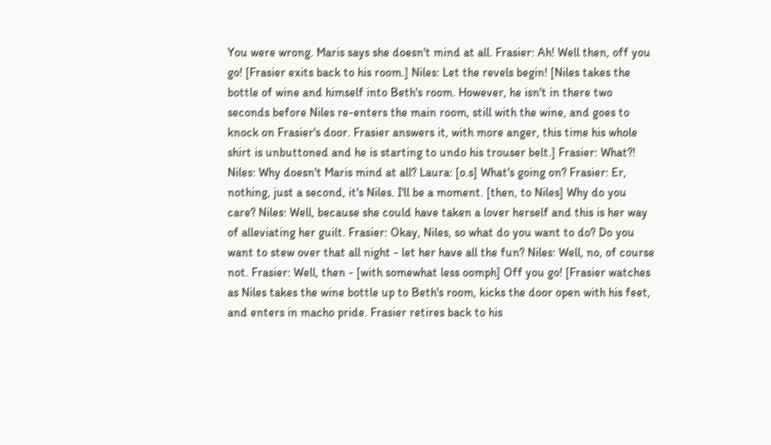You were wrong. Maris says she doesn't mind at all. Frasier: Ah! Well then, off you go! [Frasier exits back to his room.] Niles: Let the revels begin! [Niles takes the bottle of wine and himself into Beth's room. However, he isn't in there two seconds before Niles re-enters the main room, still with the wine, and goes to knock on Frasier's door. Frasier answers it, with more anger, this time his whole shirt is unbuttoned and he is starting to undo his trouser belt.] Frasier: What?! Niles: Why doesn't Maris mind at all? Laura: [o.s] What's going on? Frasier: Er, nothing, just a second, it's Niles. I'll be a moment. [then, to Niles] Why do you care? Niles: Well, because she could have taken a lover herself and this is her way of alleviating her guilt. Frasier: Okay, Niles, so what do you want to do? Do you want to stew over that all night - let her have all the fun? Niles: Well, no, of course not. Frasier: Well, then - [with somewhat less oomph] Off you go! [Frasier watches as Niles takes the wine bottle up to Beth's room, kicks the door open with his feet, and enters in macho pride. Frasier retires back to his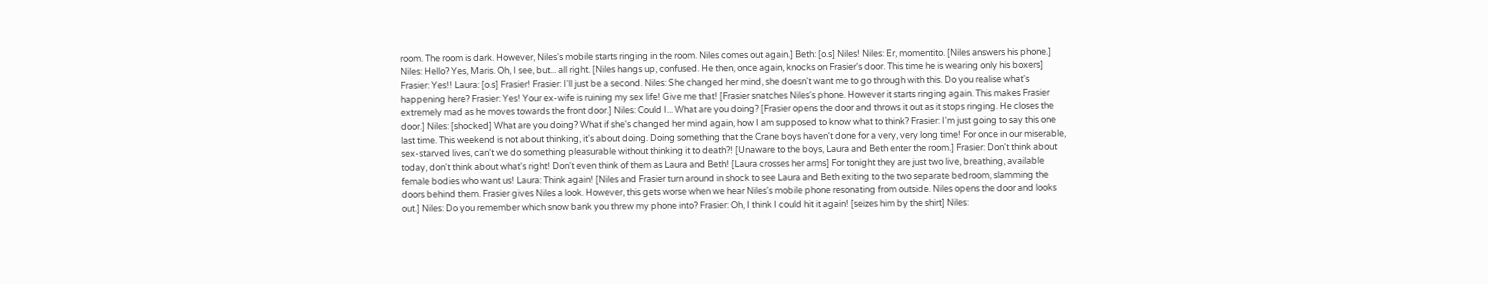room. The room is dark. However, Niles's mobile starts ringing in the room. Niles comes out again.] Beth: [o.s] Niles! Niles: Er, momentito. [Niles answers his phone.] Niles: Hello? Yes, Maris. Oh, I see, but... all right. [Niles hangs up, confused. He then, once again, knocks on Frasier's door. This time he is wearing only his boxers] Frasier: Yes!! Laura: [o.s] Frasier! Frasier: I'll just be a second. Niles: She changed her mind, she doesn't want me to go through with this. Do you realise what's happening here? Frasier: Yes! Your ex-wife is ruining my sex life! Give me that! [Frasier snatches Niles's phone. However it starts ringing again. This makes Frasier extremely mad as he moves towards the front door.] Niles: Could I... What are you doing? [Frasier opens the door and throws it out as it stops ringing. He closes the door.] Niles: [shocked] What are you doing? What if she's changed her mind again, how I am supposed to know what to think? Frasier: I'm just going to say this one last time. This weekend is not about thinking, it's about doing. Doing something that the Crane boys haven't done for a very, very long time! For once in our miserable, sex-starved lives, can't we do something pleasurable without thinking it to death?! [Unaware to the boys, Laura and Beth enter the room.] Frasier: Don't think about today, don't think about what's right! Don't even think of them as Laura and Beth! [Laura crosses her arms] For tonight they are just two live, breathing, available female bodies who want us! Laura: Think again! [Niles and Frasier turn around in shock to see Laura and Beth exiting to the two separate bedroom, slamming the doors behind them. Frasier gives Niles a look. However, this gets worse when we hear Niles's mobile phone resonating from outside. Niles opens the door and looks out.] Niles: Do you remember which snow bank you threw my phone into? Frasier: Oh, I think I could hit it again! [seizes him by the shirt] Niles: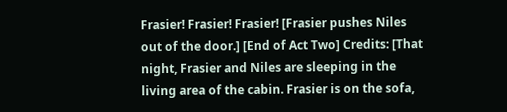Frasier! Frasier! Frasier! [Frasier pushes Niles out of the door.] [End of Act Two] Credits: [That night, Frasier and Niles are sleeping in the living area of the cabin. Frasier is on the sofa,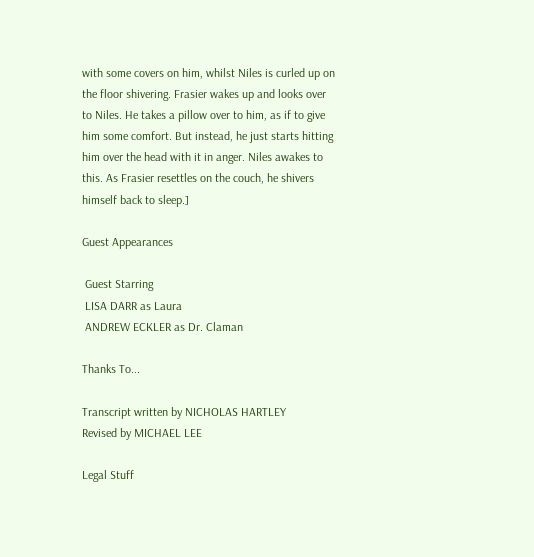with some covers on him, whilst Niles is curled up on the floor shivering. Frasier wakes up and looks over to Niles. He takes a pillow over to him, as if to give him some comfort. But instead, he just starts hitting him over the head with it in anger. Niles awakes to this. As Frasier resettles on the couch, he shivers himself back to sleep.]

Guest Appearances

 Guest Starring
 LISA DARR as Laura
 ANDREW ECKLER as Dr. Claman

Thanks To...

Transcript written by NICHOLAS HARTLEY
Revised by MICHAEL LEE

Legal Stuff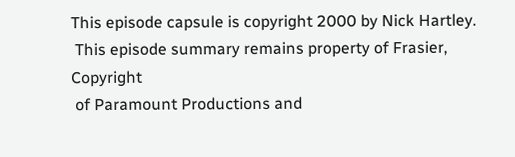This episode capsule is copyright 2000 by Nick Hartley.
 This episode summary remains property of Frasier, Copyright
 of Paramount Productions and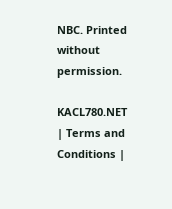NBC. Printed without permission.

KACL780.NET | Terms and Conditions |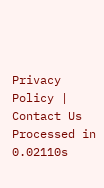Privacy Policy | Contact Us
Processed in 0.02110s